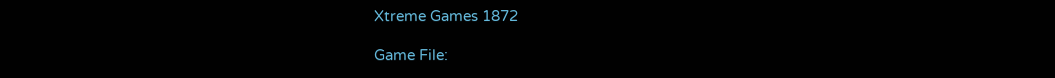Xtreme Games 1872

Game File: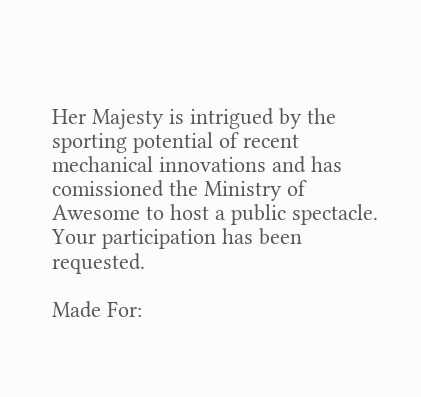Her Majesty is intrigued by the sporting potential of recent mechanical innovations and has comissioned the Ministry of Awesome to host a public spectacle. Your participation has been requested.

Made For: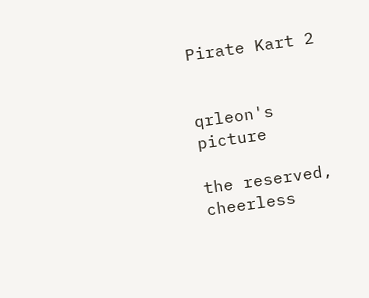Pirate Kart 2


qrleon's picture

the reserved, cheerless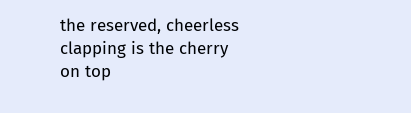the reserved, cheerless clapping is the cherry on top